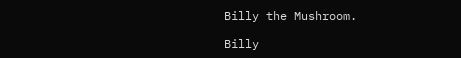Billy the Mushroom.

Billy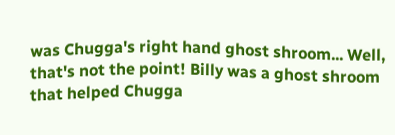was Chugga's right hand ghost shroom... Well, that's not the point! Billy was a ghost shroom that helped Chugga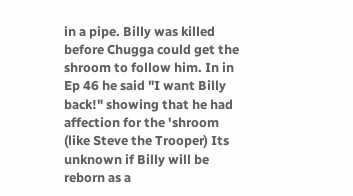in a pipe. Billy was killed before Chugga could get the shroom to follow him. In in Ep 46 he said "I want Billy back!" showing that he had affection for the 'shroom (like Steve the Trooper) Its unknown if Billy will be reborn as a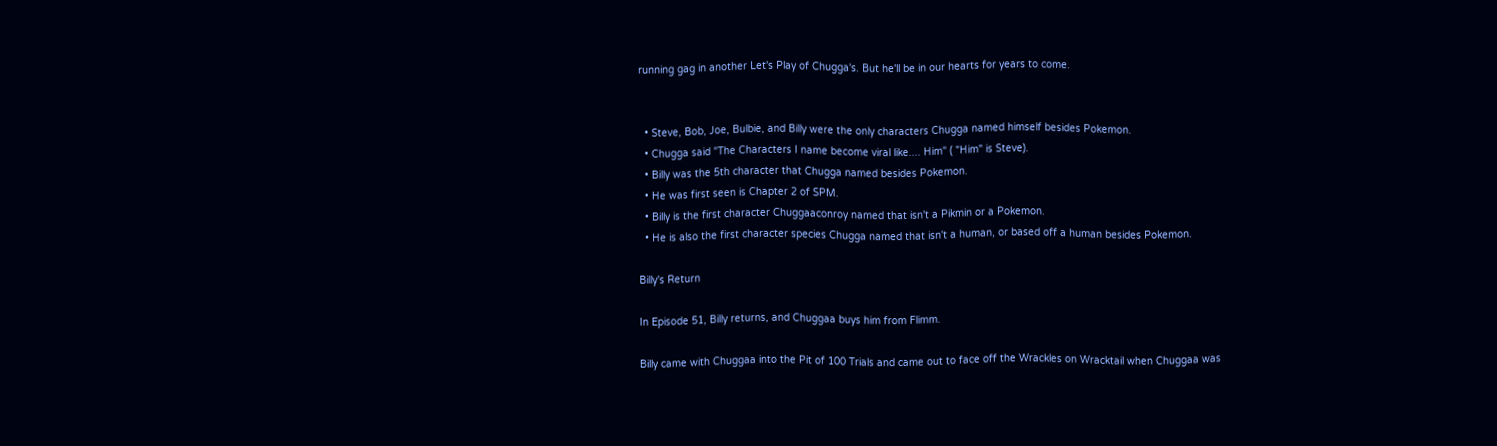running gag in another Let's Play of Chugga's. But he'll be in our hearts for years to come.


  • Steve, Bob, Joe, Bulbie, and Billy were the only characters Chugga named himself besides Pokemon.
  • Chugga said "The Characters I name become viral like.... Him" ( "Him" is Steve).
  • Billy was the 5th character that Chugga named besides Pokemon.
  • He was first seen is Chapter 2 of SPM.
  • Billy is the first character Chuggaaconroy named that isn't a Pikmin or a Pokemon.
  • He is also the first character species Chugga named that isn't a human, or based off a human besides Pokemon.

Billy's Return

In Episode 51, Billy returns, and Chuggaa buys him from Flimm.

Billy came with Chuggaa into the Pit of 100 Trials and came out to face off the Wrackles on Wracktail when Chuggaa was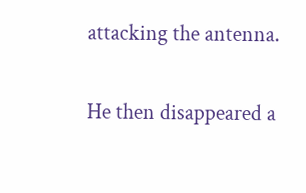attacking the antenna.

He then disappeared a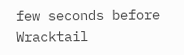few seconds before Wracktail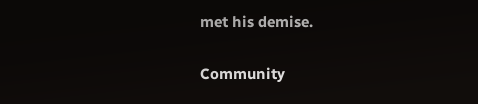met his demise.

Community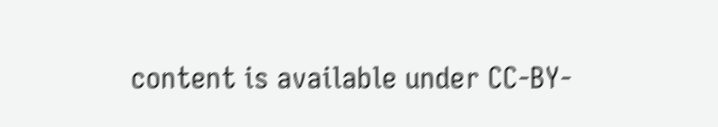content is available under CC-BY-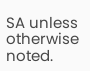SA unless otherwise noted.